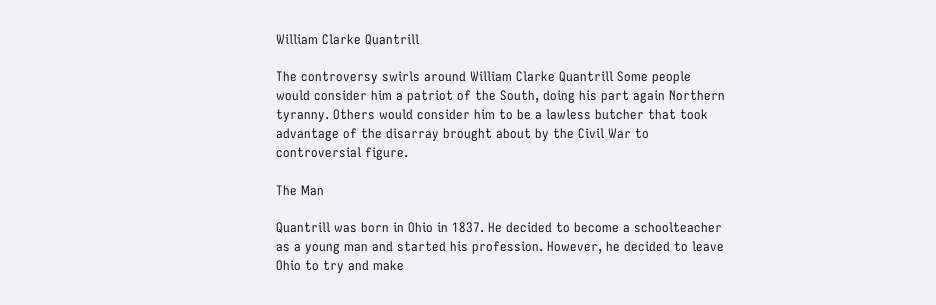William Clarke Quantrill

The controversy swirls around William Clarke Quantrill Some people would consider him a patriot of the South, doing his part again Northern tyranny. Others would consider him to be a lawless butcher that took advantage of the disarray brought about by the Civil War to controversial figure.

The Man

Quantrill was born in Ohio in 1837. He decided to become a schoolteacher as a young man and started his profession. However, he decided to leave Ohio to try and make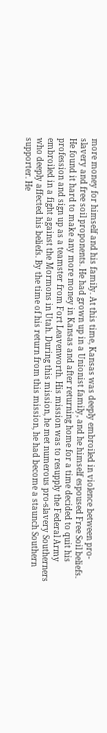more money for himself and his family. At this time, Kansas was deeply embroiled in violence between pro-slavery and free soil proponents. He had grown up in a Unionist family, and he himself espoused Free Soil beliefs. He found it hard to make any more money in Kansas and after returning home for a time decided to quit his profession and sign up as a teamster from Fort Leavenworth. His mission was to resupply the Federal Army embroiled in a fight against the Mormons in Utah. During this mission, he met numerous pro-slavery Southerners who deeply affected his beliefs. By the time of his return from this mission, he had become a staunch Southern supporter. He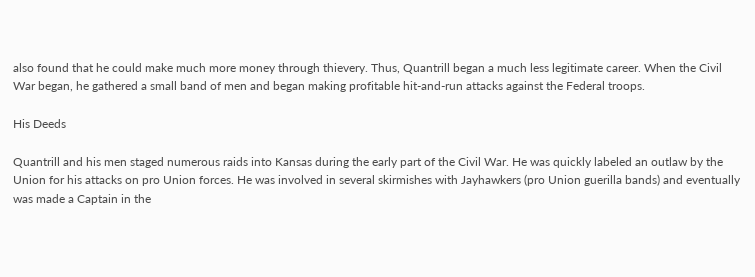also found that he could make much more money through thievery. Thus, Quantrill began a much less legitimate career. When the Civil War began, he gathered a small band of men and began making profitable hit-and-run attacks against the Federal troops.

His Deeds

Quantrill and his men staged numerous raids into Kansas during the early part of the Civil War. He was quickly labeled an outlaw by the Union for his attacks on pro Union forces. He was involved in several skirmishes with Jayhawkers (pro Union guerilla bands) and eventually was made a Captain in the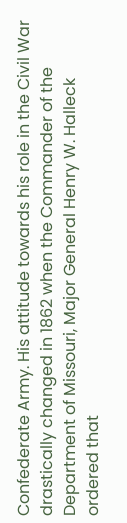Confederate Army. His attitude towards his role in the Civil War drastically changed in 1862 when the Commander of the Department of Missouri, Major General Henry W. Halleck ordered that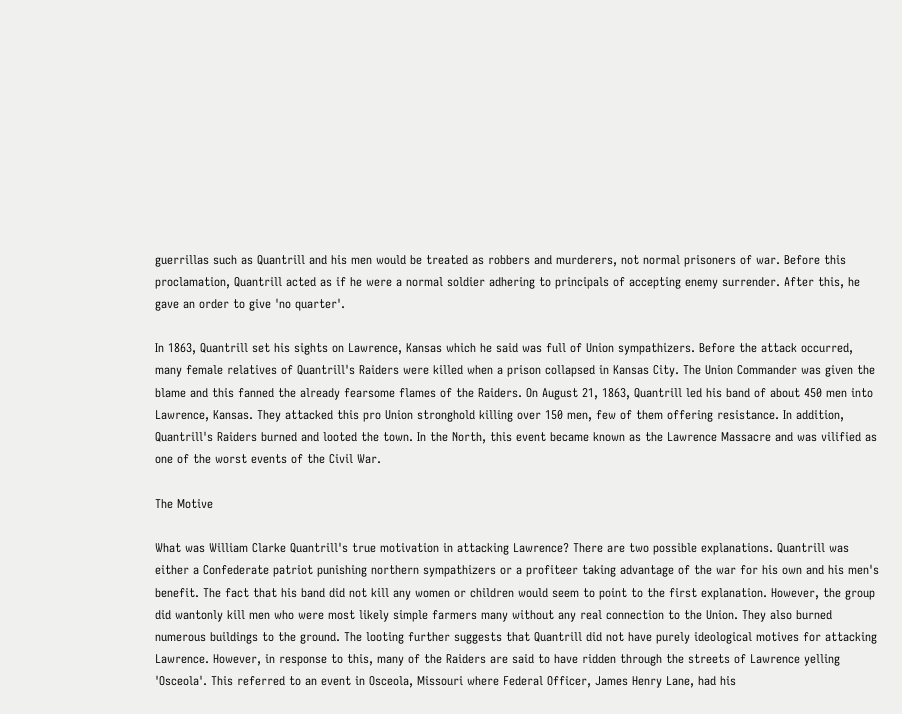guerrillas such as Quantrill and his men would be treated as robbers and murderers, not normal prisoners of war. Before this proclamation, Quantrill acted as if he were a normal soldier adhering to principals of accepting enemy surrender. After this, he gave an order to give 'no quarter'.

In 1863, Quantrill set his sights on Lawrence, Kansas which he said was full of Union sympathizers. Before the attack occurred, many female relatives of Quantrill's Raiders were killed when a prison collapsed in Kansas City. The Union Commander was given the blame and this fanned the already fearsome flames of the Raiders. On August 21, 1863, Quantrill led his band of about 450 men into Lawrence, Kansas. They attacked this pro Union stronghold killing over 150 men, few of them offering resistance. In addition, Quantrill's Raiders burned and looted the town. In the North, this event became known as the Lawrence Massacre and was vilified as one of the worst events of the Civil War.

The Motive

What was William Clarke Quantrill's true motivation in attacking Lawrence? There are two possible explanations. Quantrill was either a Confederate patriot punishing northern sympathizers or a profiteer taking advantage of the war for his own and his men's benefit. The fact that his band did not kill any women or children would seem to point to the first explanation. However, the group did wantonly kill men who were most likely simple farmers many without any real connection to the Union. They also burned numerous buildings to the ground. The looting further suggests that Quantrill did not have purely ideological motives for attacking Lawrence. However, in response to this, many of the Raiders are said to have ridden through the streets of Lawrence yelling 'Osceola'. This referred to an event in Osceola, Missouri where Federal Officer, James Henry Lane, had his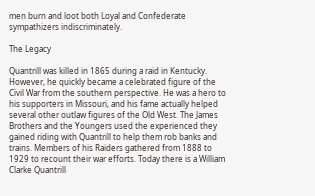men burn and loot both Loyal and Confederate sympathizers indiscriminately.

The Legacy

Quantrill was killed in 1865 during a raid in Kentucky. However, he quickly became a celebrated figure of the Civil War from the southern perspective. He was a hero to his supporters in Missouri, and his fame actually helped several other outlaw figures of the Old West. The James Brothers and the Youngers used the experienced they gained riding with Quantrill to help them rob banks and trains. Members of his Raiders gathered from 1888 to 1929 to recount their war efforts. Today there is a William Clarke Quantrill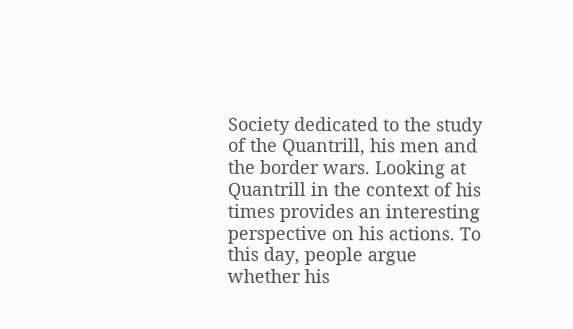Society dedicated to the study of the Quantrill, his men and the border wars. Looking at Quantrill in the context of his times provides an interesting perspective on his actions. To this day, people argue whether his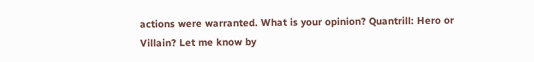actions were warranted. What is your opinion? Quantrill: Hero or Villain? Let me know by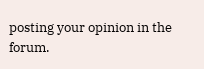posting your opinion in the forum.